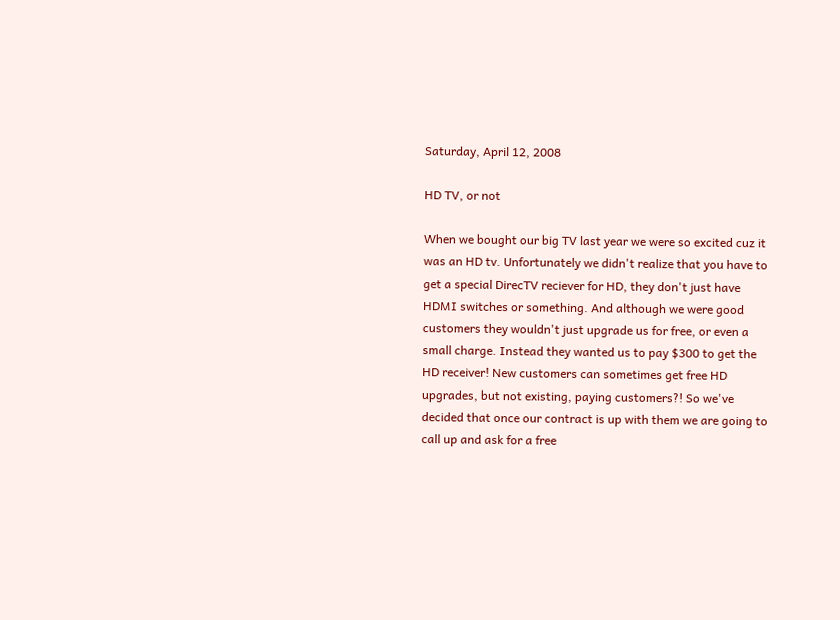Saturday, April 12, 2008

HD TV, or not

When we bought our big TV last year we were so excited cuz it was an HD tv. Unfortunately we didn't realize that you have to get a special DirecTV reciever for HD, they don't just have HDMI switches or something. And although we were good customers they wouldn't just upgrade us for free, or even a small charge. Instead they wanted us to pay $300 to get the HD receiver! New customers can sometimes get free HD upgrades, but not existing, paying customers?! So we've decided that once our contract is up with them we are going to call up and ask for a free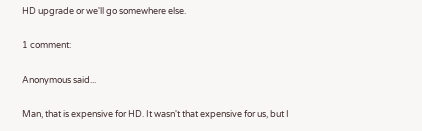HD upgrade or we'll go somewhere else.

1 comment:

Anonymous said...

Man, that is expensive for HD. It wasn't that expensive for us, but I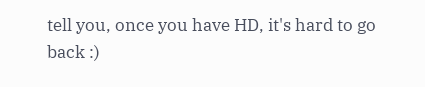tell you, once you have HD, it's hard to go back :)